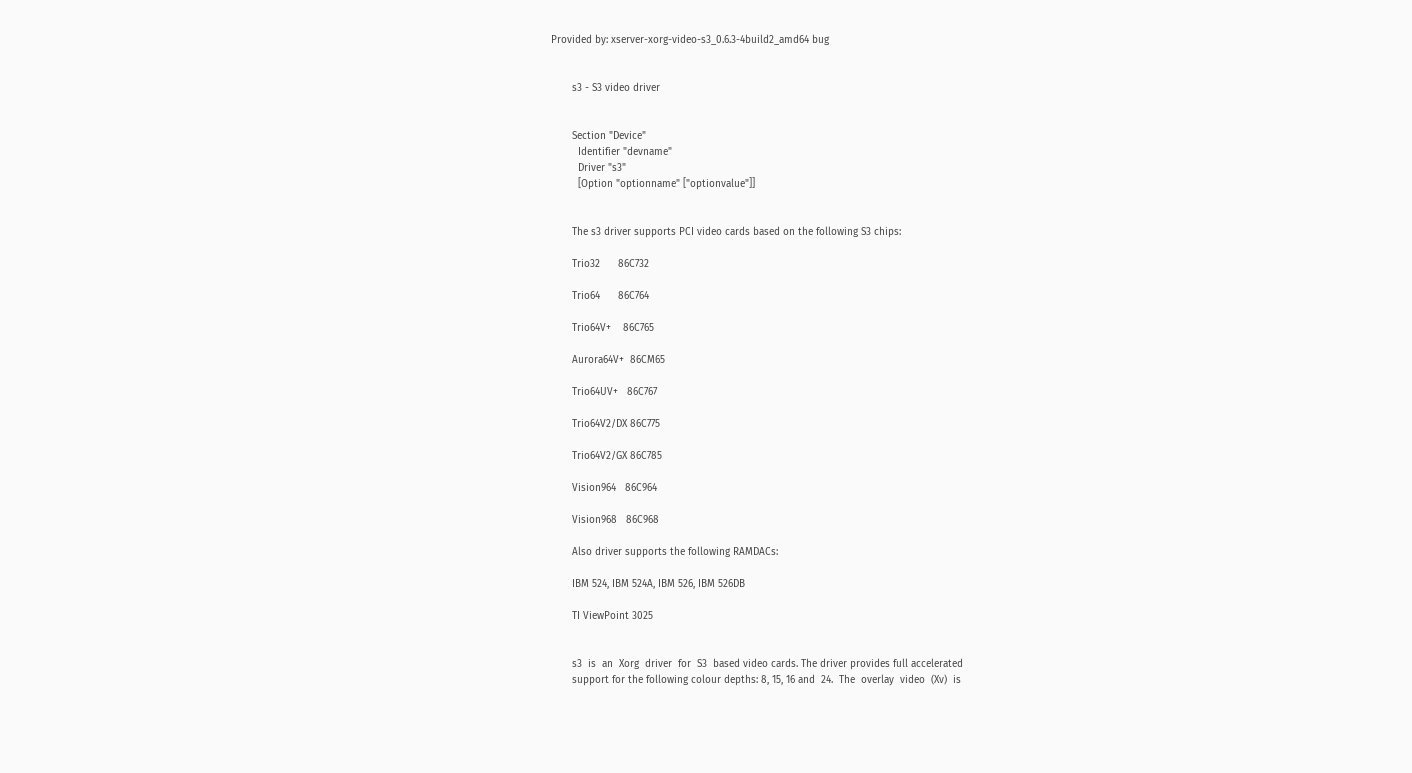Provided by: xserver-xorg-video-s3_0.6.3-4build2_amd64 bug


       s3 - S3 video driver


       Section "Device"
         Identifier "devname"
         Driver "s3"
         [Option "optionname" ["optionvalue"]]


       The s3 driver supports PCI video cards based on the following S3 chips:

       Trio32      86C732

       Trio64      86C764

       Trio64V+    86C765

       Aurora64V+  86CM65

       Trio64UV+   86C767

       Trio64V2/DX 86C775

       Trio64V2/GX 86C785

       Vision964   86C964

       Vision968   86C968

       Also driver supports the following RAMDACs:

       IBM 524, IBM 524A, IBM 526, IBM 526DB

       TI ViewPoint 3025


       s3  is  an  Xorg  driver  for  S3  based video cards. The driver provides full accelerated
       support for the following colour depths: 8, 15, 16 and  24.  The  overlay  video  (Xv)  is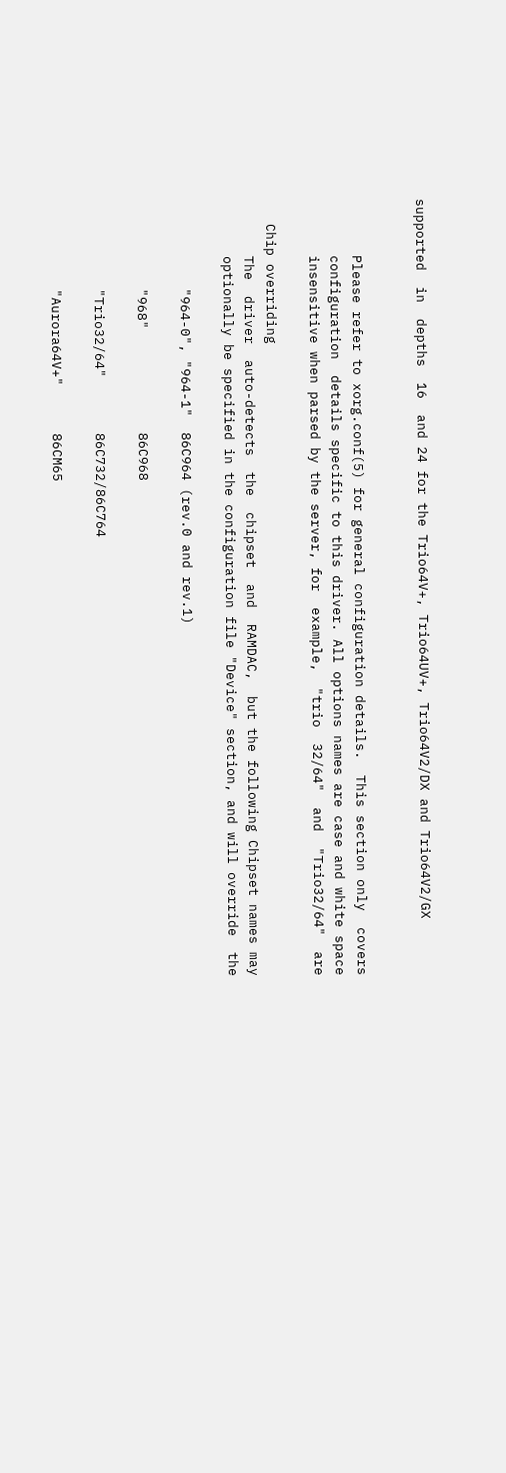supported  in  depths  16  and 24 for the Trio64V+, Trio64UV+, Trio64V2/DX and Trio64V2/GX


       Please refer to xorg.conf(5) for general configuration details.  This section only  covers
       configuration  details specific to this driver. All options names are case and white space
       insensitive when parsed by the server, for  example,  "trio  32/64"  and  "Trio32/64"  are

   Chip overriding
       The  driver  auto-detects  the  chipset  and  RAMDAC,  but the following Chipset names may
       optionally be specified in the configuration file "Device" section, and will override  the

           "964-0", "964-1"  86C964 (rev.0 and rev.1)

           "968"             86C968

           "Trio32/64"       86C732/86C764

           "Aurora64V+"      86CM65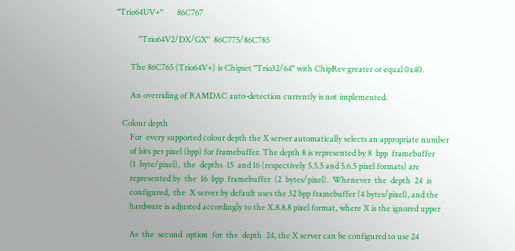"Trio64UV+"       86C767

           "Trio64V2/DX/GX"  86C775/86C785

       The 86C765 (Trio64V+) is Chipset "Trio32/64" with ChipRev greater or equal 0x40.

       An overriding of RAMDAC auto-detection currently is not implemented.

   Colour depth
       For  every supported colour depth the X server automatically selects an appropriate number
       of bits per pixel (bpp) for framebuffer. The depth 8 is represented by 8  bpp  framebuffer
       (1  byte/pixel),  the  depths  15  and 16 (respectively 5.5.5 and 5.6.5 pixel formats) are
       represented by  the  16  bpp  framebuffer  (2  bytes/pixel).  Whenever  the  depth  24  is
       configured,  the  X server by default uses the 32 bpp framebuffer (4 bytes/pixel), and the
       hardware is adjusted accordingly to the X.8.8.8 pixel format, where X is the ignored upper

       As  the  second  option  for  the  depth  24, the X server can be configured to use 24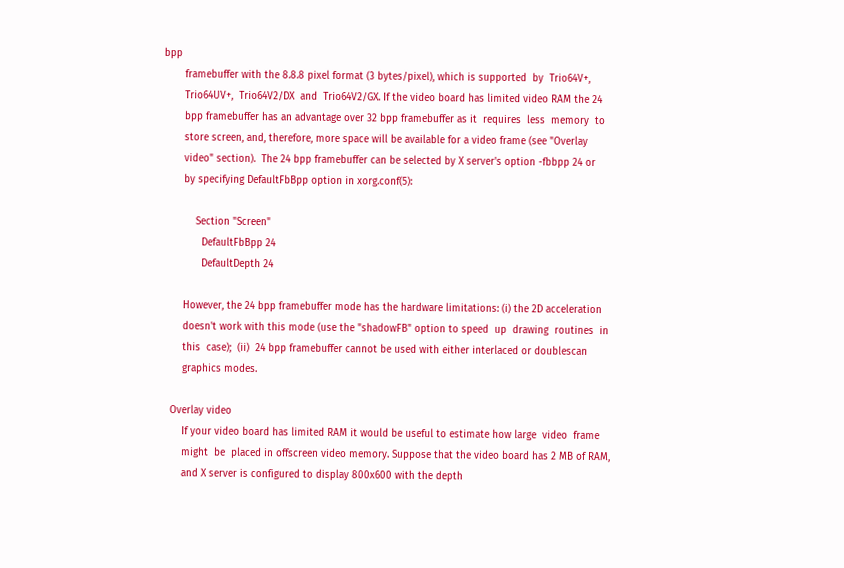bpp
       framebuffer with the 8.8.8 pixel format (3 bytes/pixel), which is supported  by  Trio64V+,
       Trio64UV+,  Trio64V2/DX  and  Trio64V2/GX. If the video board has limited video RAM the 24
       bpp framebuffer has an advantage over 32 bpp framebuffer as it  requires  less  memory  to
       store screen, and, therefore, more space will be available for a video frame (see "Overlay
       video" section).  The 24 bpp framebuffer can be selected by X server's option -fbbpp 24 or
       by specifying DefaultFbBpp option in xorg.conf(5):

           Section "Screen"
             DefaultFbBpp 24
             DefaultDepth 24

       However, the 24 bpp framebuffer mode has the hardware limitations: (i) the 2D acceleration
       doesn't work with this mode (use the "shadowFB" option to speed  up  drawing  routines  in
       this  case);  (ii)  24 bpp framebuffer cannot be used with either interlaced or doublescan
       graphics modes.

   Overlay video
       If your video board has limited RAM it would be useful to estimate how large  video  frame
       might  be  placed in offscreen video memory. Suppose that the video board has 2 MB of RAM,
       and X server is configured to display 800x600 with the depth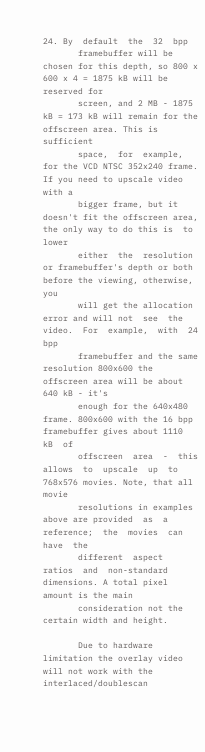24. By  default  the  32  bpp
       framebuffer will be chosen for this depth, so 800 x 600 x 4 = 1875 kB will be reserved for
       screen, and 2 MB - 1875 kB = 173 kB will remain for the offscreen area. This is sufficient
       space,  for  example,  for the VCD NTSC 352x240 frame. If you need to upscale video with a
       bigger frame, but it doesn't fit the offscreen area, the only way to do this is  to  lower
       either  the  resolution  or framebuffer's depth or both before the viewing, otherwise, you
       will get the allocation error and will not  see  the  video.  For  example,  with  24  bpp
       framebuffer and the same resolution 800x600 the offscreen area will be about 640 kB - it's
       enough for the 640x480 frame. 800x600 with the 16 bpp framebuffer gives about 1110  kB  of
       offscreen  area  -  this  allows  to  upscale  up  to 768x576 movies. Note, that all movie
       resolutions in examples above are provided  as  a  reference;  the  movies  can  have  the
       different  aspect  ratios  and  non-standard  dimensions. A total pixel amount is the main
       consideration not the certain width and height.

       Due to hardware limitation the overlay video will not work with the  interlaced/doublescan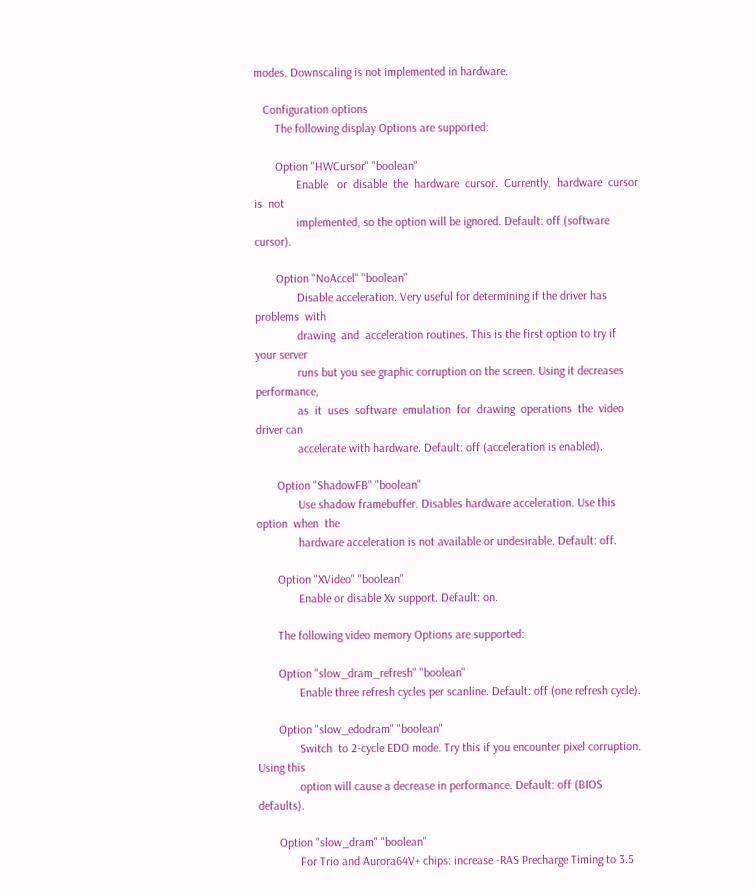modes. Downscaling is not implemented in hardware.

   Configuration options
       The following display Options are supported:

       Option "HWCursor" "boolean"
              Enable   or  disable  the  hardware  cursor.  Currently,  hardware  cursor  is  not
              implemented, so the option will be ignored. Default: off (software cursor).

       Option "NoAccel" "boolean"
              Disable acceleration. Very useful for determining if the driver has  problems  with
              drawing  and  acceleration routines. This is the first option to try if your server
              runs but you see graphic corruption on the screen. Using it decreases  performance,
              as  it  uses  software  emulation  for  drawing  operations  the  video  driver can
              accelerate with hardware. Default: off (acceleration is enabled).

       Option "ShadowFB" "boolean"
              Use shadow framebuffer. Disables hardware acceleration. Use this  option  when  the
              hardware acceleration is not available or undesirable. Default: off.

       Option "XVideo" "boolean"
              Enable or disable Xv support. Default: on.

       The following video memory Options are supported:

       Option "slow_dram_refresh" "boolean"
              Enable three refresh cycles per scanline. Default: off (one refresh cycle).

       Option "slow_edodram" "boolean"
              Switch  to 2-cycle EDO mode. Try this if you encounter pixel corruption. Using this
              option will cause a decrease in performance. Default: off (BIOS defaults).

       Option "slow_dram" "boolean"
              For Trio and Aurora64V+ chips: increase -RAS Precharge Timing to 3.5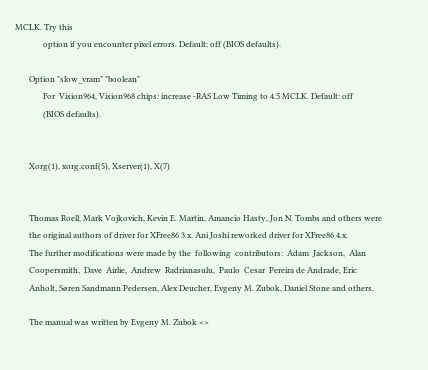MCLK. Try this
              option if you encounter pixel errors. Default: off (BIOS defaults).

       Option "slow_vram" "boolean"
              For  Vision964, Vision968 chips: increase -RAS Low Timing to 4.5 MCLK. Default: off
              (BIOS defaults).


       Xorg(1), xorg.conf(5), Xserver(1), X(7)


       Thomas Roell, Mark Vojkovich, Kevin E. Martin, Amancio Hasty, Jon N. Tombs and others were
       the original authors of driver for XFree86 3.x. Ani Joshi reworked driver for XFree86 4.x.
       The further modifications were made by the  following  contributors:  Adam  Jackson,  Alan
       Coopersmith,  Dave  Airlie,  Andrew  Radrianasulu,  Paulo  Cesar  Pereira de Andrade, Eric
       Anholt, Søren Sandmann Pedersen, Alex Deucher, Evgeny M. Zubok, Daniel Stone and others.

       The manual was written by Evgeny M. Zubok <>